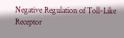Negative Regulation of Toll-Like Receptor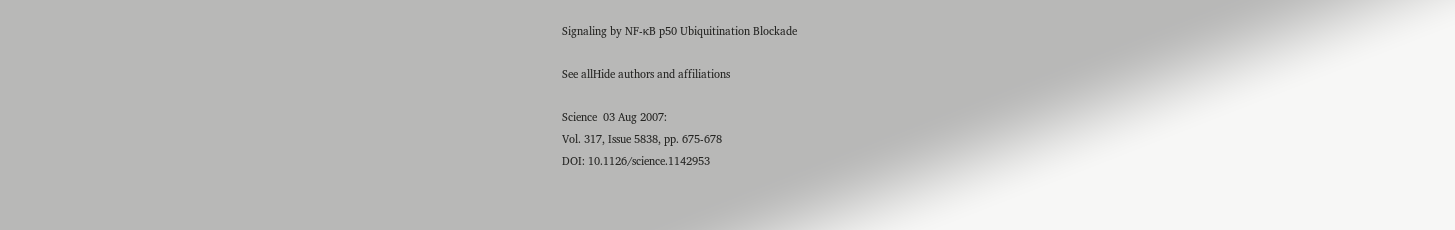Signaling by NF-κB p50 Ubiquitination Blockade

See allHide authors and affiliations

Science  03 Aug 2007:
Vol. 317, Issue 5838, pp. 675-678
DOI: 10.1126/science.1142953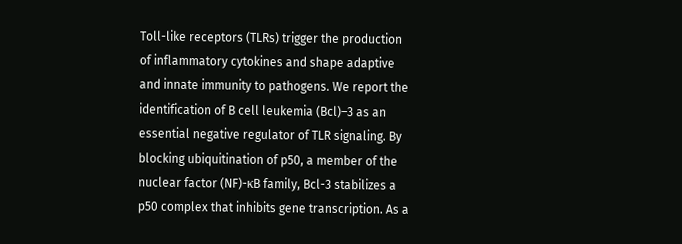Toll-like receptors (TLRs) trigger the production of inflammatory cytokines and shape adaptive and innate immunity to pathogens. We report the identification of B cell leukemia (Bcl)–3 as an essential negative regulator of TLR signaling. By blocking ubiquitination of p50, a member of the nuclear factor (NF)-κB family, Bcl-3 stabilizes a p50 complex that inhibits gene transcription. As a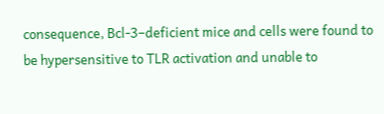consequence, Bcl-3–deficient mice and cells were found to be hypersensitive to TLR activation and unable to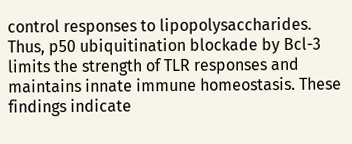control responses to lipopolysaccharides. Thus, p50 ubiquitination blockade by Bcl-3 limits the strength of TLR responses and maintains innate immune homeostasis. These findings indicate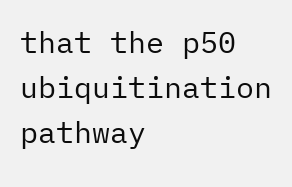that the p50 ubiquitination pathway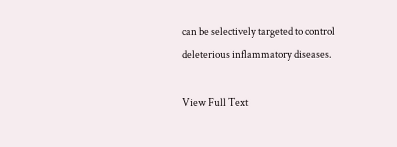can be selectively targeted to control deleterious inflammatory diseases.

View Full Text